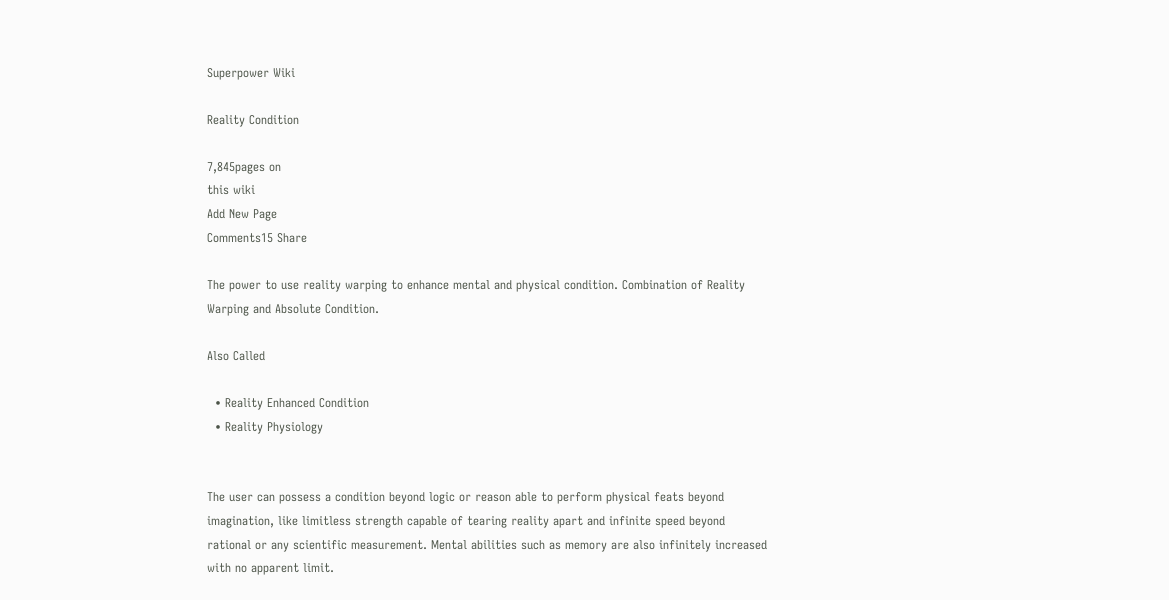Superpower Wiki

Reality Condition

7,845pages on
this wiki
Add New Page
Comments15 Share

The power to use reality warping to enhance mental and physical condition. Combination of Reality Warping and Absolute Condition.

Also Called

  • Reality Enhanced Condition
  • Reality Physiology


The user can possess a condition beyond logic or reason able to perform physical feats beyond imagination, like limitless strength capable of tearing reality apart and infinite speed beyond rational or any scientific measurement. Mental abilities such as memory are also infinitely increased with no apparent limit.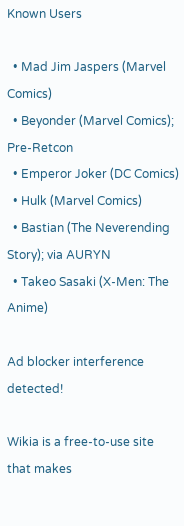Known Users

  • Mad Jim Jaspers (Marvel Comics)
  • Beyonder (Marvel Comics); Pre-Retcon
  • Emperor Joker (DC Comics)
  • Hulk (Marvel Comics)
  • Bastian (The Neverending Story); via AURYN
  • Takeo Sasaki (X-Men: The Anime)

Ad blocker interference detected!

Wikia is a free-to-use site that makes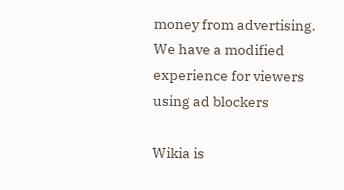money from advertising. We have a modified experience for viewers using ad blockers

Wikia is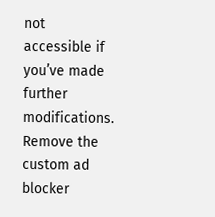not accessible if you’ve made further modifications. Remove the custom ad blocker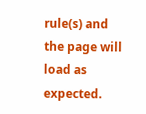rule(s) and the page will load as expected.